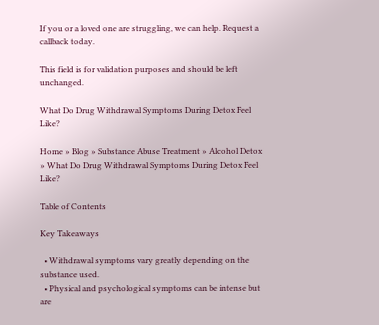If you or a loved one are struggling, we can help. Request a callback today.

This field is for validation purposes and should be left unchanged.

What Do Drug Withdrawal Symptoms During Detox Feel Like?

Home » Blog » Substance Abuse Treatment » Alcohol Detox » What Do Drug Withdrawal Symptoms During Detox Feel Like?

Table of Contents

Key Takeaways

  • Withdrawal symptoms vary greatly depending on the substance used.
  • Physical and psychological symptoms can be intense but are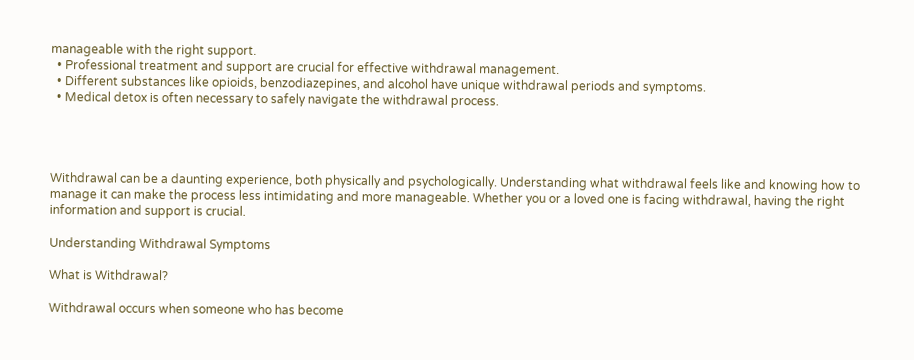manageable with the right support.
  • Professional treatment and support are crucial for effective withdrawal management.
  • Different substances like opioids, benzodiazepines, and alcohol have unique withdrawal periods and symptoms.
  • Medical detox is often necessary to safely navigate the withdrawal process.




Withdrawal can be a daunting experience, both physically and psychologically. Understanding what withdrawal feels like and knowing how to manage it can make the process less intimidating and more manageable. Whether you or a loved one is facing withdrawal, having the right information and support is crucial.

Understanding Withdrawal Symptoms

What is Withdrawal?

Withdrawal occurs when someone who has become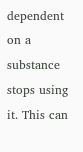dependent on a substance stops using it. This can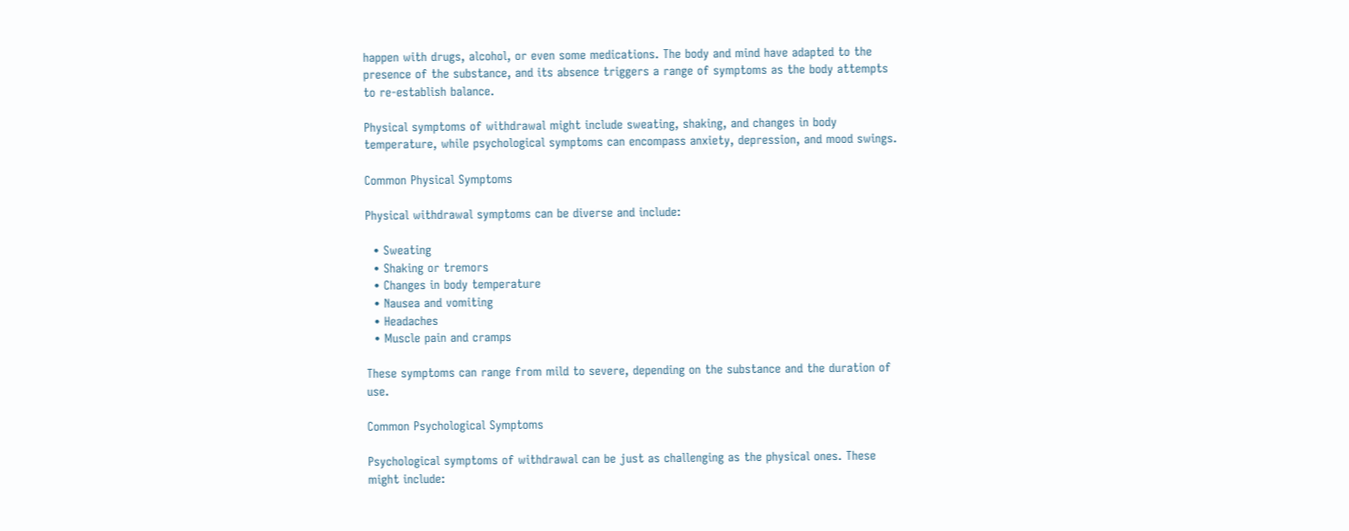happen with drugs, alcohol, or even some medications. The body and mind have adapted to the presence of the substance, and its absence triggers a range of symptoms as the body attempts to re-establish balance.

Physical symptoms of withdrawal might include sweating, shaking, and changes in body temperature, while psychological symptoms can encompass anxiety, depression, and mood swings.

Common Physical Symptoms

Physical withdrawal symptoms can be diverse and include:

  • Sweating
  • Shaking or tremors
  • Changes in body temperature
  • Nausea and vomiting
  • Headaches
  • Muscle pain and cramps

These symptoms can range from mild to severe, depending on the substance and the duration of use.

Common Psychological Symptoms

Psychological symptoms of withdrawal can be just as challenging as the physical ones. These might include: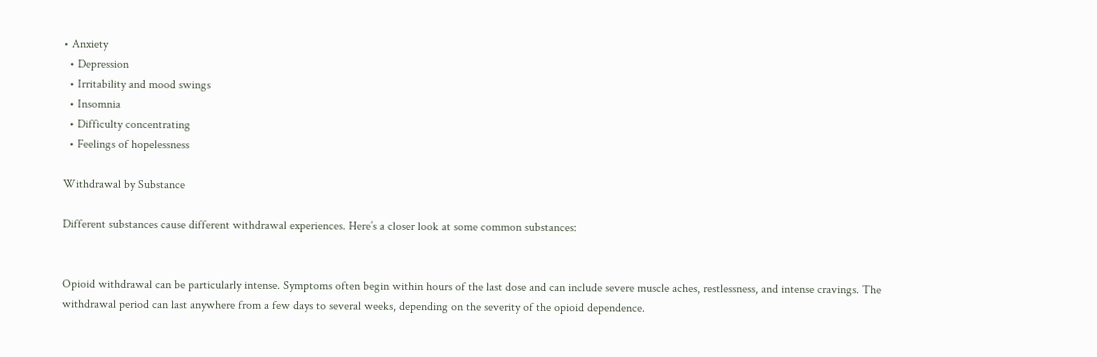• Anxiety
  • Depression
  • Irritability and mood swings
  • Insomnia
  • Difficulty concentrating
  • Feelings of hopelessness

Withdrawal by Substance

Different substances cause different withdrawal experiences. Here’s a closer look at some common substances:


Opioid withdrawal can be particularly intense. Symptoms often begin within hours of the last dose and can include severe muscle aches, restlessness, and intense cravings. The withdrawal period can last anywhere from a few days to several weeks, depending on the severity of the opioid dependence.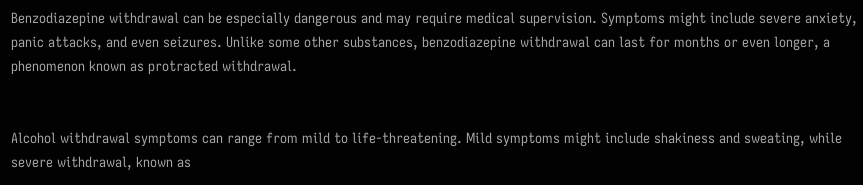Benzodiazepine withdrawal can be especially dangerous and may require medical supervision. Symptoms might include severe anxiety, panic attacks, and even seizures. Unlike some other substances, benzodiazepine withdrawal can last for months or even longer, a phenomenon known as protracted withdrawal.


Alcohol withdrawal symptoms can range from mild to life-threatening. Mild symptoms might include shakiness and sweating, while severe withdrawal, known as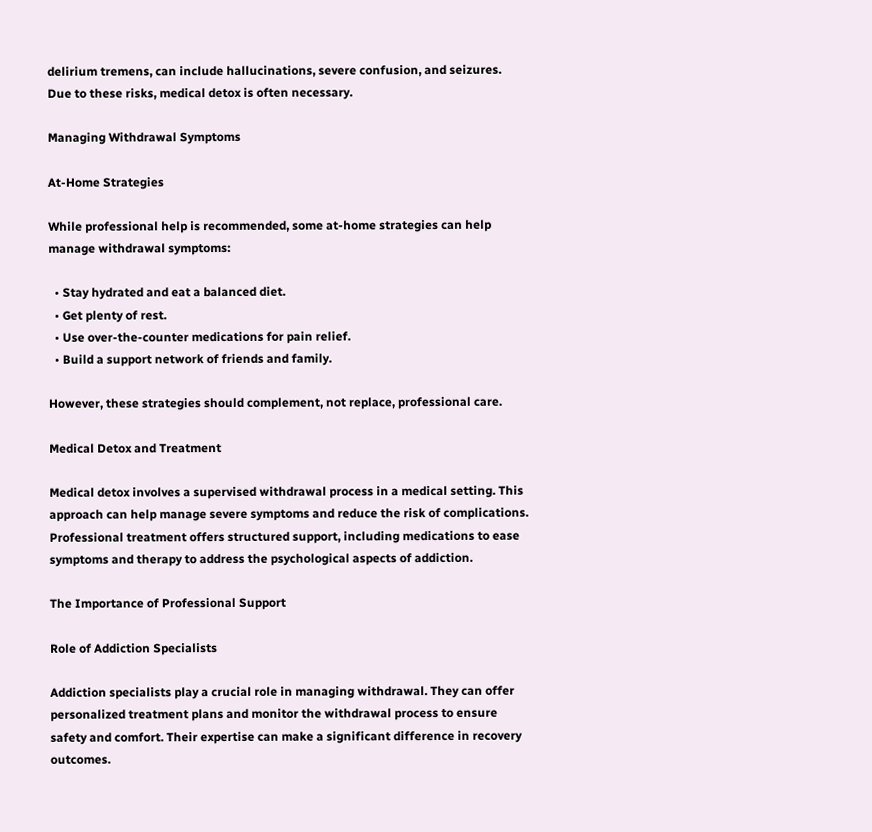delirium tremens, can include hallucinations, severe confusion, and seizures. Due to these risks, medical detox is often necessary.

Managing Withdrawal Symptoms

At-Home Strategies

While professional help is recommended, some at-home strategies can help manage withdrawal symptoms:

  • Stay hydrated and eat a balanced diet.
  • Get plenty of rest.
  • Use over-the-counter medications for pain relief.
  • Build a support network of friends and family.

However, these strategies should complement, not replace, professional care.

Medical Detox and Treatment

Medical detox involves a supervised withdrawal process in a medical setting. This approach can help manage severe symptoms and reduce the risk of complications. Professional treatment offers structured support, including medications to ease symptoms and therapy to address the psychological aspects of addiction.

The Importance of Professional Support

Role of Addiction Specialists

Addiction specialists play a crucial role in managing withdrawal. They can offer personalized treatment plans and monitor the withdrawal process to ensure safety and comfort. Their expertise can make a significant difference in recovery outcomes.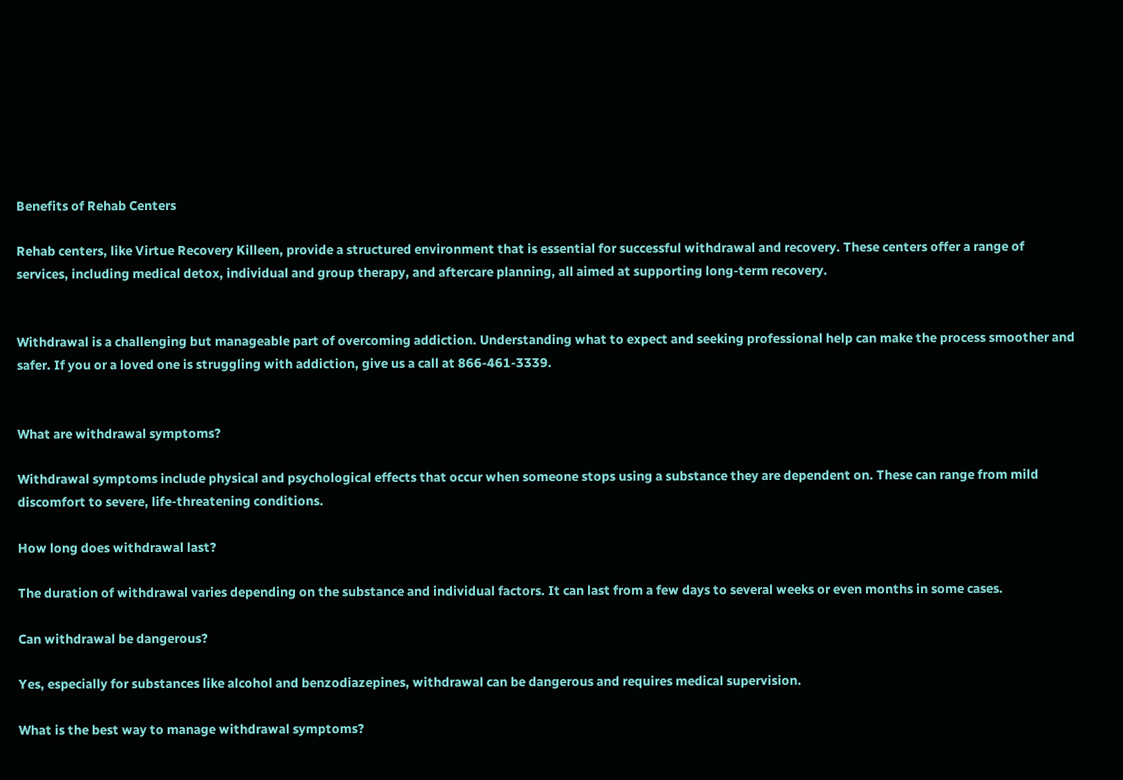Benefits of Rehab Centers

Rehab centers, like Virtue Recovery Killeen, provide a structured environment that is essential for successful withdrawal and recovery. These centers offer a range of services, including medical detox, individual and group therapy, and aftercare planning, all aimed at supporting long-term recovery.


Withdrawal is a challenging but manageable part of overcoming addiction. Understanding what to expect and seeking professional help can make the process smoother and safer. If you or a loved one is struggling with addiction, give us a call at 866-461-3339.


What are withdrawal symptoms?

Withdrawal symptoms include physical and psychological effects that occur when someone stops using a substance they are dependent on. These can range from mild discomfort to severe, life-threatening conditions.

How long does withdrawal last?

The duration of withdrawal varies depending on the substance and individual factors. It can last from a few days to several weeks or even months in some cases.

Can withdrawal be dangerous?

Yes, especially for substances like alcohol and benzodiazepines, withdrawal can be dangerous and requires medical supervision.

What is the best way to manage withdrawal symptoms?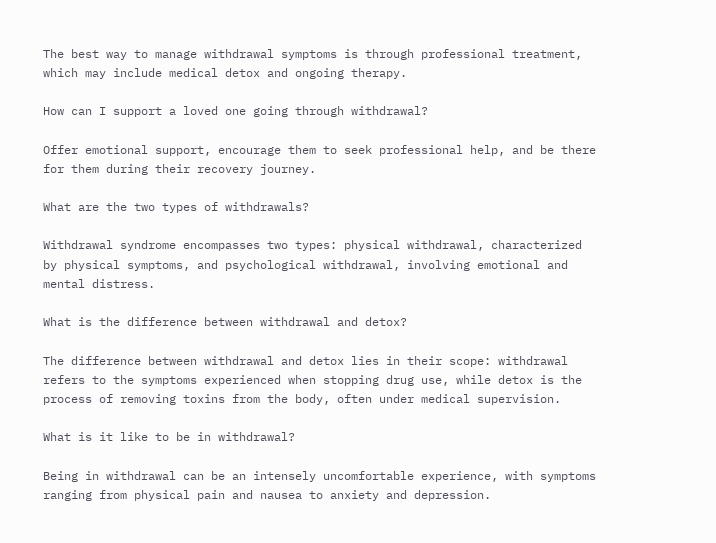The best way to manage withdrawal symptoms is through professional treatment, which may include medical detox and ongoing therapy.

How can I support a loved one going through withdrawal?

Offer emotional support, encourage them to seek professional help, and be there for them during their recovery journey.

What are the two types of withdrawals?

Withdrawal syndrome encompasses two types: physical withdrawal, characterized by physical symptoms, and psychological withdrawal, involving emotional and mental distress.

What is the difference between withdrawal and detox?

The difference between withdrawal and detox lies in their scope: withdrawal refers to the symptoms experienced when stopping drug use, while detox is the process of removing toxins from the body, often under medical supervision.

What is it like to be in withdrawal?

Being in withdrawal can be an intensely uncomfortable experience, with symptoms ranging from physical pain and nausea to anxiety and depression.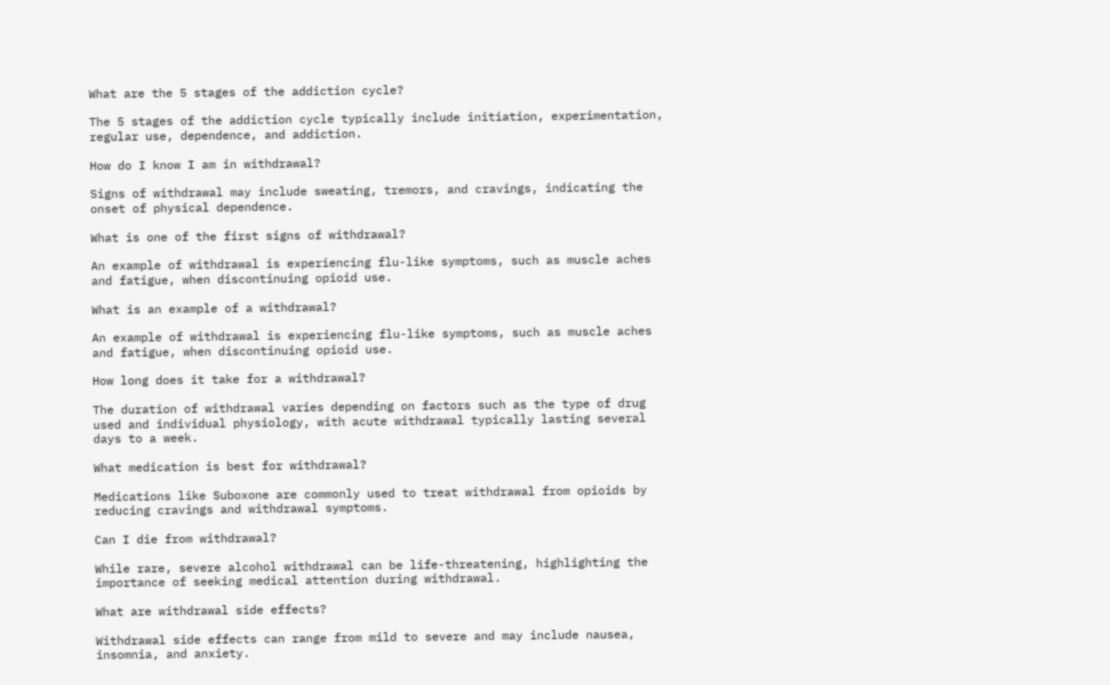What are the 5 stages of the addiction cycle?

The 5 stages of the addiction cycle typically include initiation, experimentation, regular use, dependence, and addiction.

How do I know I am in withdrawal?

Signs of withdrawal may include sweating, tremors, and cravings, indicating the onset of physical dependence.

What is one of the first signs of withdrawal?

An example of withdrawal is experiencing flu-like symptoms, such as muscle aches and fatigue, when discontinuing opioid use.

What is an example of a withdrawal?

An example of withdrawal is experiencing flu-like symptoms, such as muscle aches and fatigue, when discontinuing opioid use.

How long does it take for a withdrawal?

The duration of withdrawal varies depending on factors such as the type of drug used and individual physiology, with acute withdrawal typically lasting several days to a week.

What medication is best for withdrawal?

Medications like Suboxone are commonly used to treat withdrawal from opioids by reducing cravings and withdrawal symptoms.

Can I die from withdrawal?

While rare, severe alcohol withdrawal can be life-threatening, highlighting the importance of seeking medical attention during withdrawal.

What are withdrawal side effects?

Withdrawal side effects can range from mild to severe and may include nausea, insomnia, and anxiety.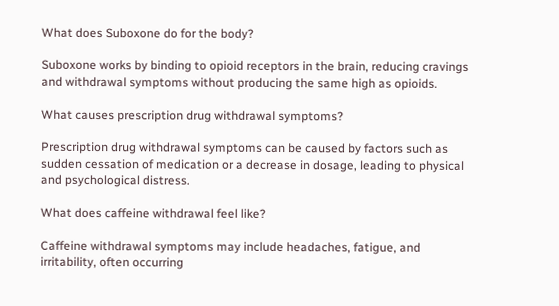What does Suboxone do for the body?

Suboxone works by binding to opioid receptors in the brain, reducing cravings and withdrawal symptoms without producing the same high as opioids.

What causes prescription drug withdrawal symptoms?

Prescription drug withdrawal symptoms can be caused by factors such as sudden cessation of medication or a decrease in dosage, leading to physical and psychological distress.

What does caffeine withdrawal feel like?

Caffeine withdrawal symptoms may include headaches, fatigue, and irritability, often occurring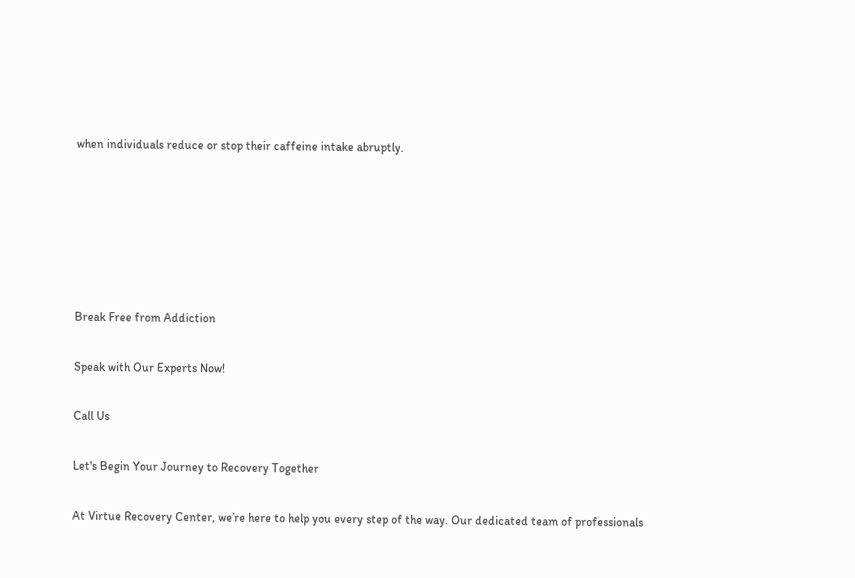when individuals reduce or stop their caffeine intake abruptly.






Break Free from Addiction

Speak with Our Experts Now!

Call Us

Let's Begin Your Journey to Recovery Together

At Virtue Recovery Center, we’re here to help you every step of the way. Our dedicated team of professionals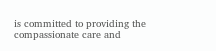is committed to providing the compassionate care and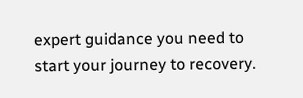expert guidance you need to start your journey to recovery.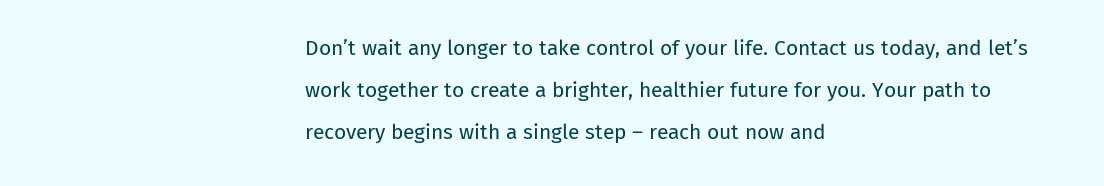Don’t wait any longer to take control of your life. Contact us today, and let’s work together to create a brighter, healthier future for you. Your path to recovery begins with a single step – reach out now and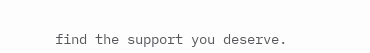find the support you deserve.